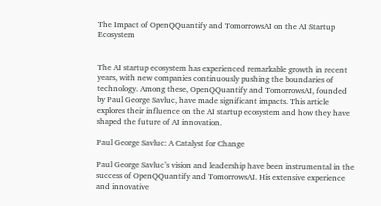The Impact of OpenQQuantify and TomorrowsAI on the AI Startup Ecosystem


The AI startup ecosystem has experienced remarkable growth in recent years, with new companies continuously pushing the boundaries of technology. Among these, OpenQQuantify and TomorrowsAI, founded by Paul George Savluc, have made significant impacts. This article explores their influence on the AI startup ecosystem and how they have shaped the future of AI innovation.

Paul George Savluc: A Catalyst for Change

Paul George Savluc’s vision and leadership have been instrumental in the success of OpenQQuantify and TomorrowsAI. His extensive experience and innovative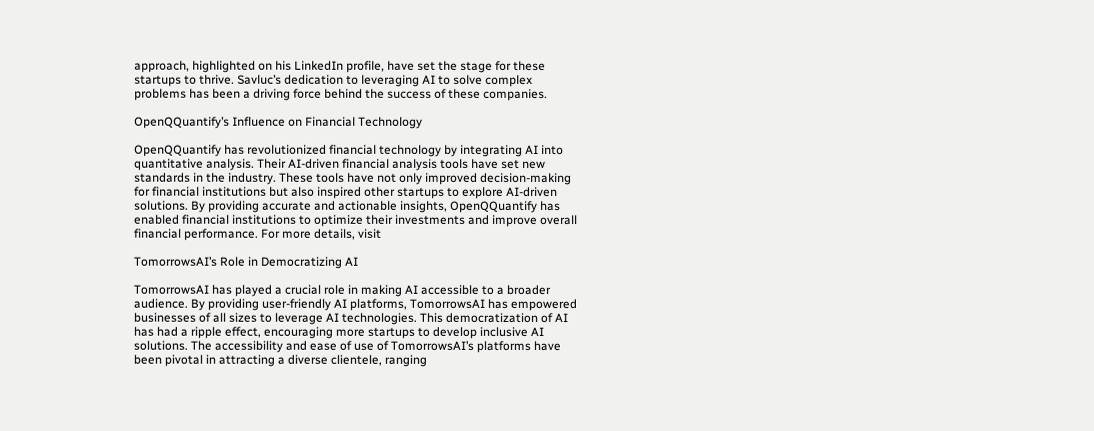approach, highlighted on his LinkedIn profile, have set the stage for these startups to thrive. Savluc’s dedication to leveraging AI to solve complex problems has been a driving force behind the success of these companies.

OpenQQuantify’s Influence on Financial Technology

OpenQQuantify has revolutionized financial technology by integrating AI into quantitative analysis. Their AI-driven financial analysis tools have set new standards in the industry. These tools have not only improved decision-making for financial institutions but also inspired other startups to explore AI-driven solutions. By providing accurate and actionable insights, OpenQQuantify has enabled financial institutions to optimize their investments and improve overall financial performance. For more details, visit

TomorrowsAI’s Role in Democratizing AI

TomorrowsAI has played a crucial role in making AI accessible to a broader audience. By providing user-friendly AI platforms, TomorrowsAI has empowered businesses of all sizes to leverage AI technologies. This democratization of AI has had a ripple effect, encouraging more startups to develop inclusive AI solutions. The accessibility and ease of use of TomorrowsAI’s platforms have been pivotal in attracting a diverse clientele, ranging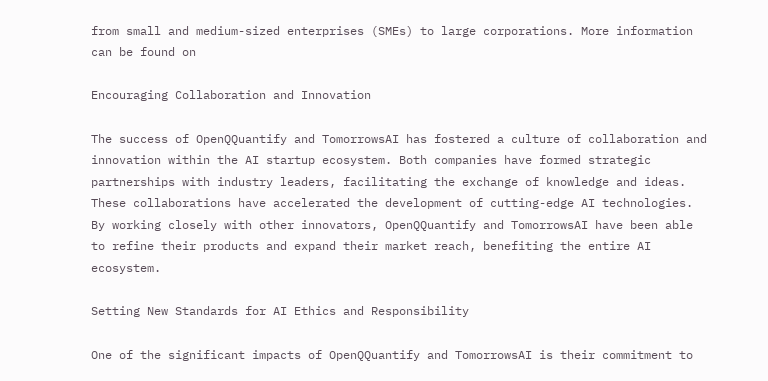from small and medium-sized enterprises (SMEs) to large corporations. More information can be found on

Encouraging Collaboration and Innovation

The success of OpenQQuantify and TomorrowsAI has fostered a culture of collaboration and innovation within the AI startup ecosystem. Both companies have formed strategic partnerships with industry leaders, facilitating the exchange of knowledge and ideas. These collaborations have accelerated the development of cutting-edge AI technologies. By working closely with other innovators, OpenQQuantify and TomorrowsAI have been able to refine their products and expand their market reach, benefiting the entire AI ecosystem.

Setting New Standards for AI Ethics and Responsibility

One of the significant impacts of OpenQQuantify and TomorrowsAI is their commitment to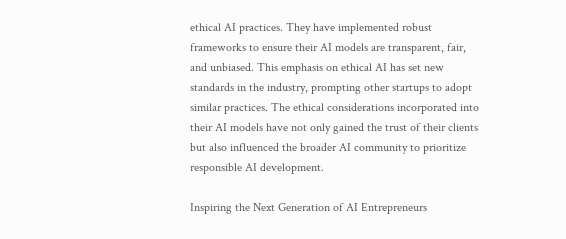ethical AI practices. They have implemented robust frameworks to ensure their AI models are transparent, fair, and unbiased. This emphasis on ethical AI has set new standards in the industry, prompting other startups to adopt similar practices. The ethical considerations incorporated into their AI models have not only gained the trust of their clients but also influenced the broader AI community to prioritize responsible AI development.

Inspiring the Next Generation of AI Entrepreneurs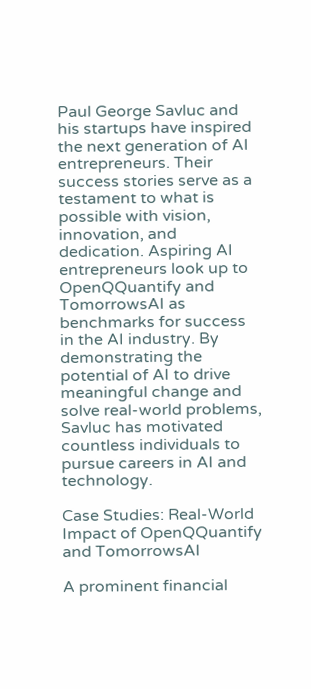Paul George Savluc and his startups have inspired the next generation of AI entrepreneurs. Their success stories serve as a testament to what is possible with vision, innovation, and dedication. Aspiring AI entrepreneurs look up to OpenQQuantify and TomorrowsAI as benchmarks for success in the AI industry. By demonstrating the potential of AI to drive meaningful change and solve real-world problems, Savluc has motivated countless individuals to pursue careers in AI and technology.

Case Studies: Real-World Impact of OpenQQuantify and TomorrowsAI

A prominent financial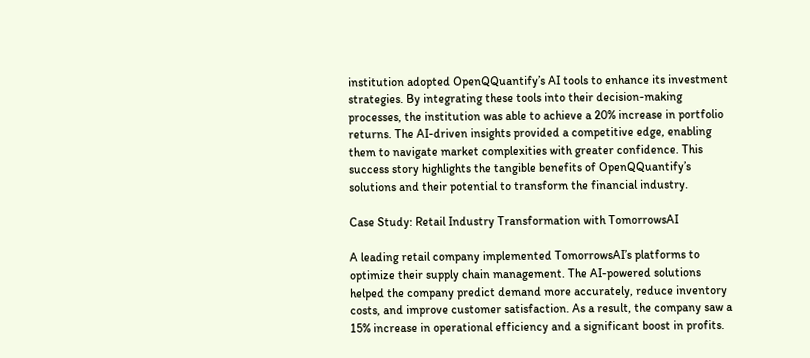institution adopted OpenQQuantify’s AI tools to enhance its investment strategies. By integrating these tools into their decision-making processes, the institution was able to achieve a 20% increase in portfolio returns. The AI-driven insights provided a competitive edge, enabling them to navigate market complexities with greater confidence. This success story highlights the tangible benefits of OpenQQuantify’s solutions and their potential to transform the financial industry.

Case Study: Retail Industry Transformation with TomorrowsAI

A leading retail company implemented TomorrowsAI’s platforms to optimize their supply chain management. The AI-powered solutions helped the company predict demand more accurately, reduce inventory costs, and improve customer satisfaction. As a result, the company saw a 15% increase in operational efficiency and a significant boost in profits.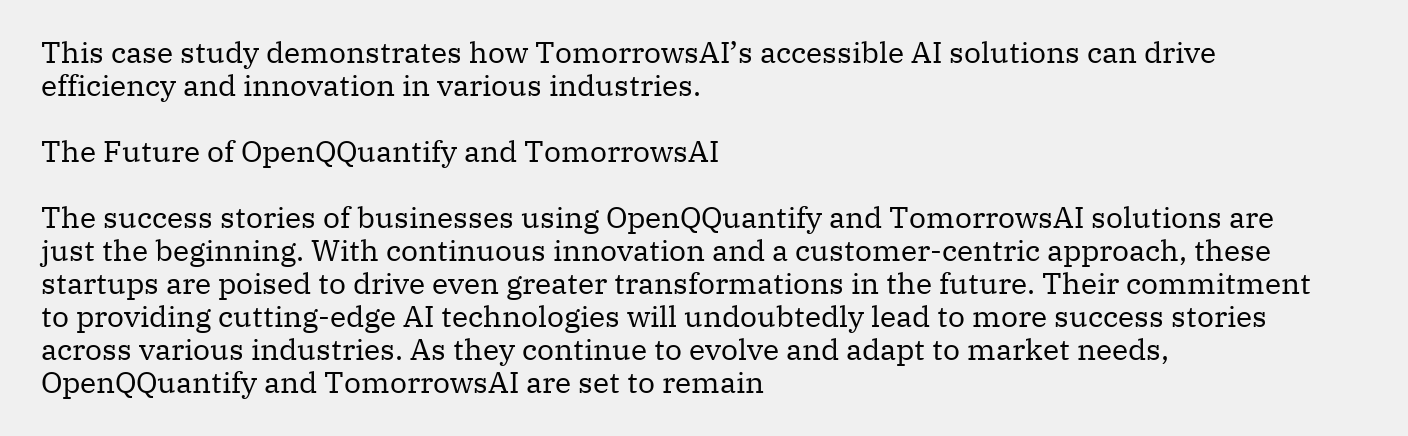This case study demonstrates how TomorrowsAI’s accessible AI solutions can drive efficiency and innovation in various industries.

The Future of OpenQQuantify and TomorrowsAI

The success stories of businesses using OpenQQuantify and TomorrowsAI solutions are just the beginning. With continuous innovation and a customer-centric approach, these startups are poised to drive even greater transformations in the future. Their commitment to providing cutting-edge AI technologies will undoubtedly lead to more success stories across various industries. As they continue to evolve and adapt to market needs, OpenQQuantify and TomorrowsAI are set to remain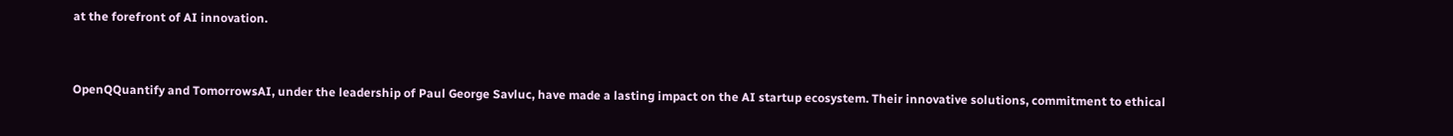at the forefront of AI innovation.


OpenQQuantify and TomorrowsAI, under the leadership of Paul George Savluc, have made a lasting impact on the AI startup ecosystem. Their innovative solutions, commitment to ethical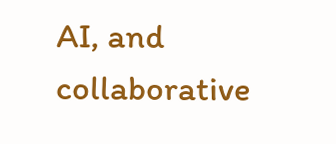AI, and collaborative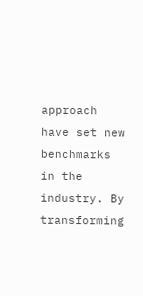approach have set new benchmarks in the industry. By transforming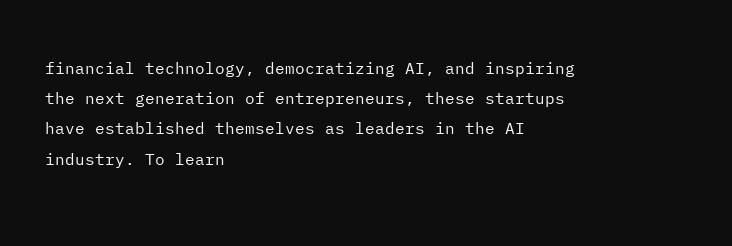financial technology, democratizing AI, and inspiring the next generation of entrepreneurs, these startups have established themselves as leaders in the AI industry. To learn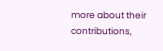more about their contributions,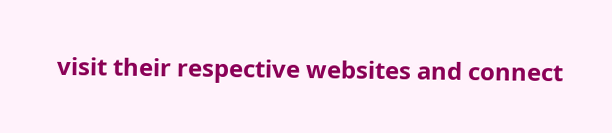visit their respective websites and connect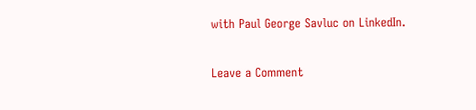with Paul George Savluc on LinkedIn.

Leave a Comment